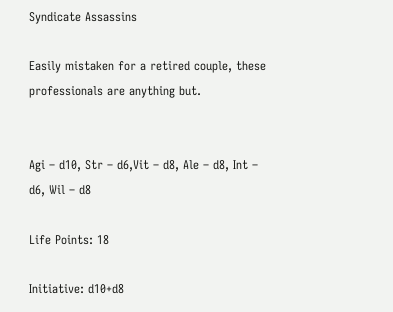Syndicate Assassins

Easily mistaken for a retired couple, these professionals are anything but.


Agi – d10, Str – d6,Vit – d8, Ale – d8, Int – d6, Wil – d8

Life Points: 18

Initiative: d10+d8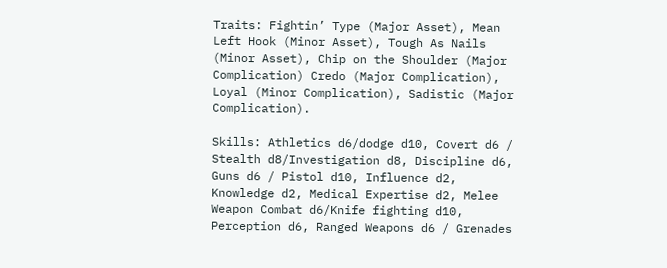Traits: Fightin’ Type (Major Asset), Mean Left Hook (Minor Asset), Tough As Nails (Minor Asset), Chip on the Shoulder (Major Complication) Credo (Major Complication), Loyal (Minor Complication), Sadistic (Major Complication).

Skills: Athletics d6/dodge d10, Covert d6 / Stealth d8/Investigation d8, Discipline d6, Guns d6 / Pistol d10, Influence d2, Knowledge d2, Medical Expertise d2, Melee Weapon Combat d6/Knife fighting d10, Perception d6, Ranged Weapons d6 / Grenades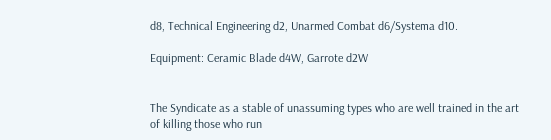d8, Technical Engineering d2, Unarmed Combat d6/Systema d10.

Equipment: Ceramic Blade d4W, Garrote d2W


The Syndicate as a stable of unassuming types who are well trained in the art of killing those who run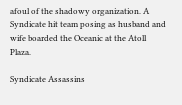afoul of the shadowy organization. A Syndicate hit team posing as husband and wife boarded the Oceanic at the Atoll Plaza.

Syndicate Assassins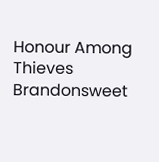Honour Among Thieves Brandonsweet